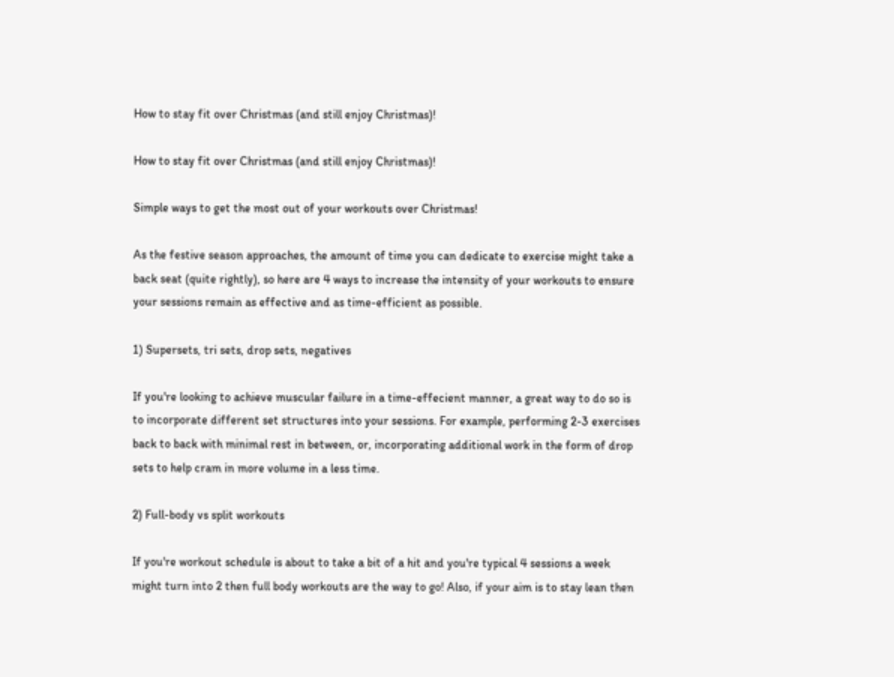How to stay fit over Christmas (and still enjoy Christmas)!

How to stay fit over Christmas (and still enjoy Christmas)!

Simple ways to get the most out of your workouts over Christmas!

As the festive season approaches, the amount of time you can dedicate to exercise might take a back seat (quite rightly), so here are 4 ways to increase the intensity of your workouts to ensure your sessions remain as effective and as time-efficient as possible.

1) Supersets, tri sets, drop sets, negatives

If you're looking to achieve muscular failure in a time-effecient manner, a great way to do so is to incorporate different set structures into your sessions. For example, performing 2-3 exercises back to back with minimal rest in between, or, incorporating additional work in the form of drop sets to help cram in more volume in a less time.

2) Full-body vs split workouts

If you're workout schedule is about to take a bit of a hit and you're typical 4 sessions a week might turn into 2 then full body workouts are the way to go! Also, if your aim is to stay lean then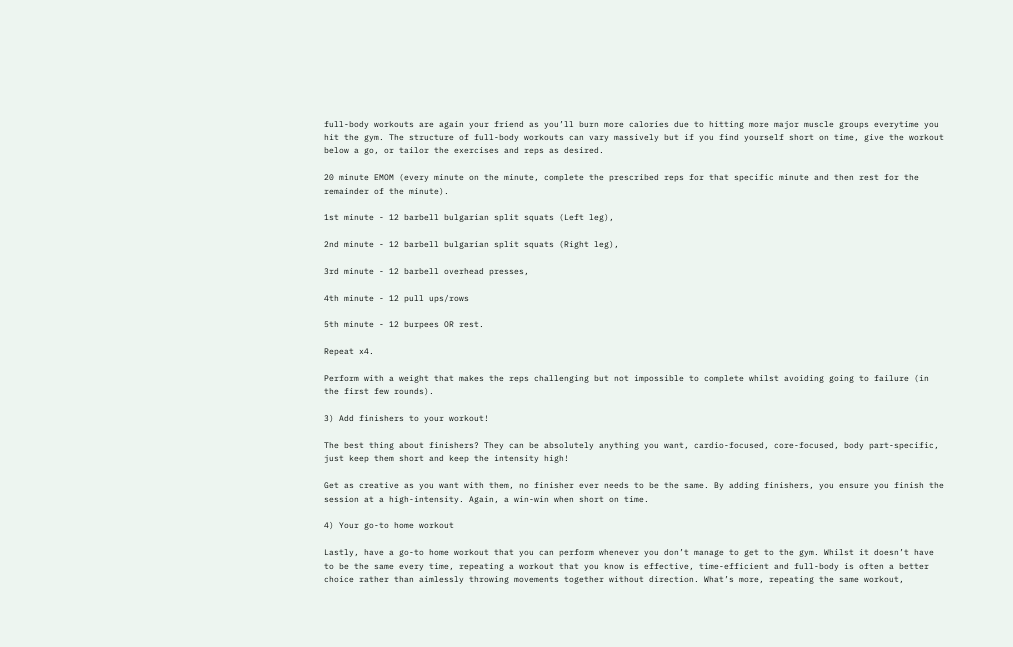full-body workouts are again your friend as you’ll burn more calories due to hitting more major muscle groups everytime you hit the gym. The structure of full-body workouts can vary massively but if you find yourself short on time, give the workout below a go, or tailor the exercises and reps as desired.

20 minute EMOM (every minute on the minute, complete the prescribed reps for that specific minute and then rest for the remainder of the minute).

1st minute - 12 barbell bulgarian split squats (Left leg),

2nd minute - 12 barbell bulgarian split squats (Right leg),

3rd minute - 12 barbell overhead presses,

4th minute - 12 pull ups/rows

5th minute - 12 burpees OR rest.

Repeat x4.

Perform with a weight that makes the reps challenging but not impossible to complete whilst avoiding going to failure (in the first few rounds).

3) Add finishers to your workout!

The best thing about finishers? They can be absolutely anything you want, cardio-focused, core-focused, body part-specific, just keep them short and keep the intensity high!

Get as creative as you want with them, no finisher ever needs to be the same. By adding finishers, you ensure you finish the session at a high-intensity. Again, a win-win when short on time.

4) Your go-to home workout

Lastly, have a go-to home workout that you can perform whenever you don’t manage to get to the gym. Whilst it doesn’t have to be the same every time, repeating a workout that you know is effective, time-efficient and full-body is often a better choice rather than aimlessly throwing movements together without direction. What’s more, repeating the same workout,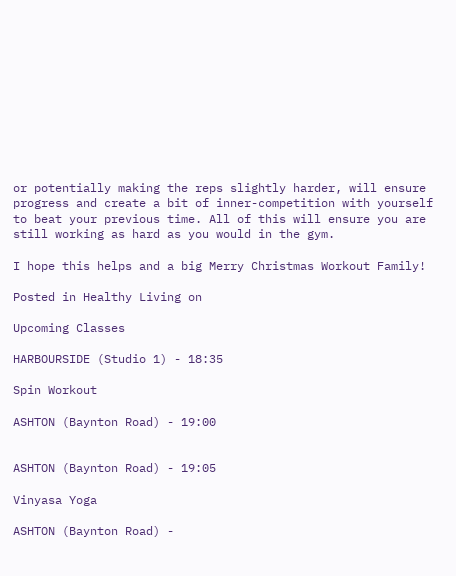or potentially making the reps slightly harder, will ensure progress and create a bit of inner-competition with yourself to beat your previous time. All of this will ensure you are still working as hard as you would in the gym.

I hope this helps and a big Merry Christmas Workout Family!

Posted in Healthy Living on

Upcoming Classes

HARBOURSIDE (Studio 1) - 18:35

Spin Workout

ASHTON (Baynton Road) - 19:00


ASHTON (Baynton Road) - 19:05

Vinyasa Yoga

ASHTON (Baynton Road) -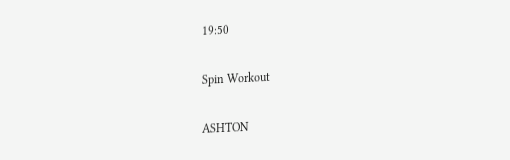19:50

Spin Workout

ASHTON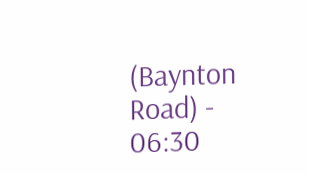(Baynton Road) - 06:30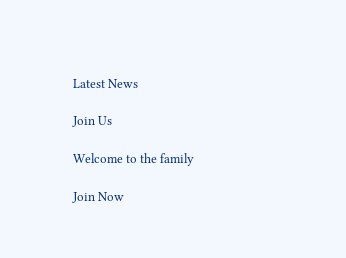Latest News

Join Us

Welcome to the family

Join Now